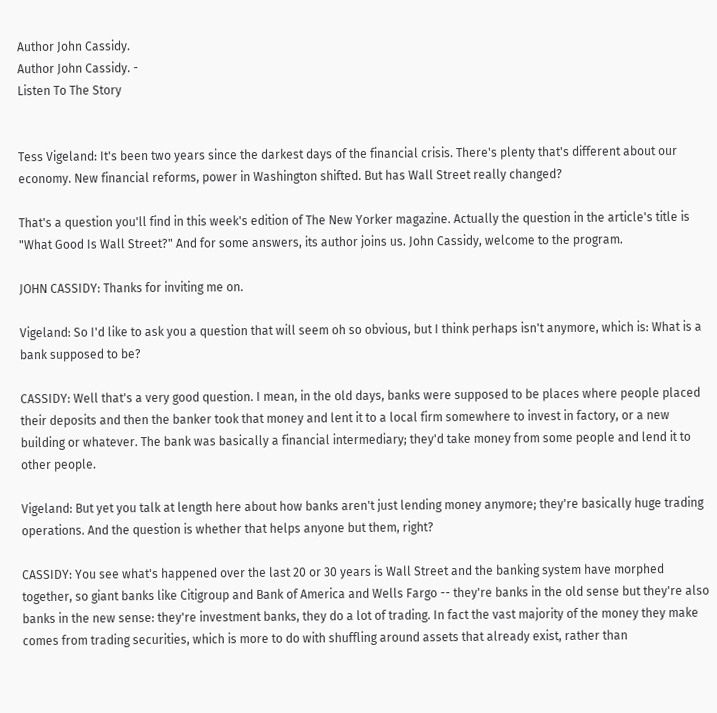Author John Cassidy.
Author John Cassidy. -
Listen To The Story


Tess Vigeland: It's been two years since the darkest days of the financial crisis. There's plenty that's different about our economy. New financial reforms, power in Washington shifted. But has Wall Street really changed?

That's a question you'll find in this week's edition of The New Yorker magazine. Actually the question in the article's title is "What Good Is Wall Street?" And for some answers, its author joins us. John Cassidy, welcome to the program.

JOHN CASSIDY: Thanks for inviting me on.

Vigeland: So I'd like to ask you a question that will seem oh so obvious, but I think perhaps isn't anymore, which is: What is a bank supposed to be?

CASSIDY: Well that's a very good question. I mean, in the old days, banks were supposed to be places where people placed their deposits and then the banker took that money and lent it to a local firm somewhere to invest in factory, or a new building or whatever. The bank was basically a financial intermediary; they'd take money from some people and lend it to other people.

Vigeland: But yet you talk at length here about how banks aren't just lending money anymore; they're basically huge trading operations. And the question is whether that helps anyone but them, right?

CASSIDY: You see what's happened over the last 20 or 30 years is Wall Street and the banking system have morphed together, so giant banks like Citigroup and Bank of America and Wells Fargo -- they're banks in the old sense but they're also banks in the new sense: they're investment banks, they do a lot of trading. In fact the vast majority of the money they make comes from trading securities, which is more to do with shuffling around assets that already exist, rather than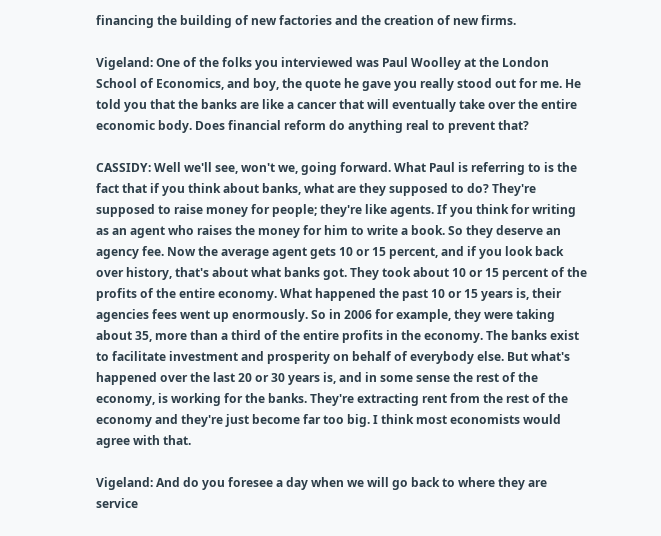financing the building of new factories and the creation of new firms.

Vigeland: One of the folks you interviewed was Paul Woolley at the London School of Economics, and boy, the quote he gave you really stood out for me. He told you that the banks are like a cancer that will eventually take over the entire economic body. Does financial reform do anything real to prevent that?

CASSIDY: Well we'll see, won't we, going forward. What Paul is referring to is the fact that if you think about banks, what are they supposed to do? They're supposed to raise money for people; they're like agents. If you think for writing as an agent who raises the money for him to write a book. So they deserve an agency fee. Now the average agent gets 10 or 15 percent, and if you look back over history, that's about what banks got. They took about 10 or 15 percent of the profits of the entire economy. What happened the past 10 or 15 years is, their agencies fees went up enormously. So in 2006 for example, they were taking about 35, more than a third of the entire profits in the economy. The banks exist to facilitate investment and prosperity on behalf of everybody else. But what's happened over the last 20 or 30 years is, and in some sense the rest of the economy, is working for the banks. They're extracting rent from the rest of the economy and they're just become far too big. I think most economists would agree with that.

Vigeland: And do you foresee a day when we will go back to where they are service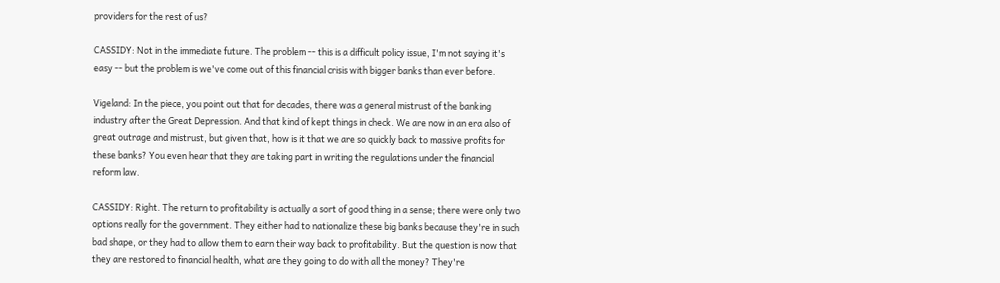providers for the rest of us?

CASSIDY: Not in the immediate future. The problem -- this is a difficult policy issue, I'm not saying it's easy -- but the problem is we've come out of this financial crisis with bigger banks than ever before.

Vigeland: In the piece, you point out that for decades, there was a general mistrust of the banking industry after the Great Depression. And that kind of kept things in check. We are now in an era also of great outrage and mistrust, but given that, how is it that we are so quickly back to massive profits for these banks? You even hear that they are taking part in writing the regulations under the financial reform law.

CASSIDY: Right. The return to profitability is actually a sort of good thing in a sense; there were only two options really for the government. They either had to nationalize these big banks because they're in such bad shape, or they had to allow them to earn their way back to profitability. But the question is now that they are restored to financial health, what are they going to do with all the money? They're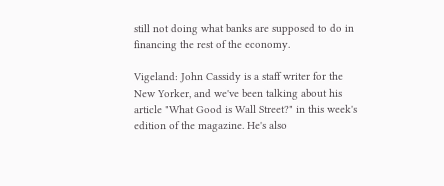still not doing what banks are supposed to do in financing the rest of the economy.

Vigeland: John Cassidy is a staff writer for the New Yorker, and we've been talking about his article "What Good is Wall Street?" in this week's edition of the magazine. He's also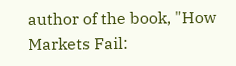author of the book, "How Markets Fail: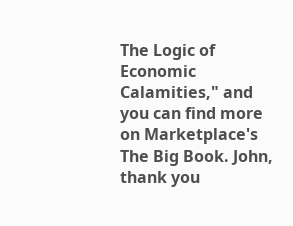The Logic of Economic Calamities," and you can find more on Marketplace's The Big Book. John, thank you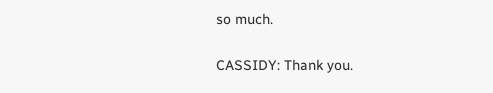so much.

CASSIDY: Thank you.